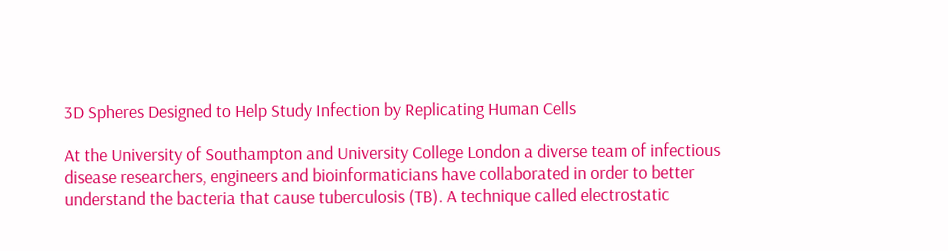3D Spheres Designed to Help Study Infection by Replicating Human Cells

At the University of Southampton and University College London a diverse team of infectious disease researchers, engineers and bioinformaticians have collaborated in order to better understand the bacteria that cause tuberculosis (TB). A technique called electrostatic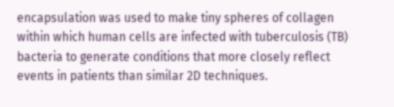encapsulation was used to make tiny spheres of collagen within which human cells are infected with tuberculosis (TB) bacteria to generate conditions that more closely reflect events in patients than similar 2D techniques.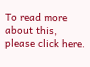To read more about this, please click here.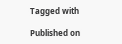Tagged with

Published on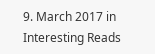9. March 2017 in Interesting Reads